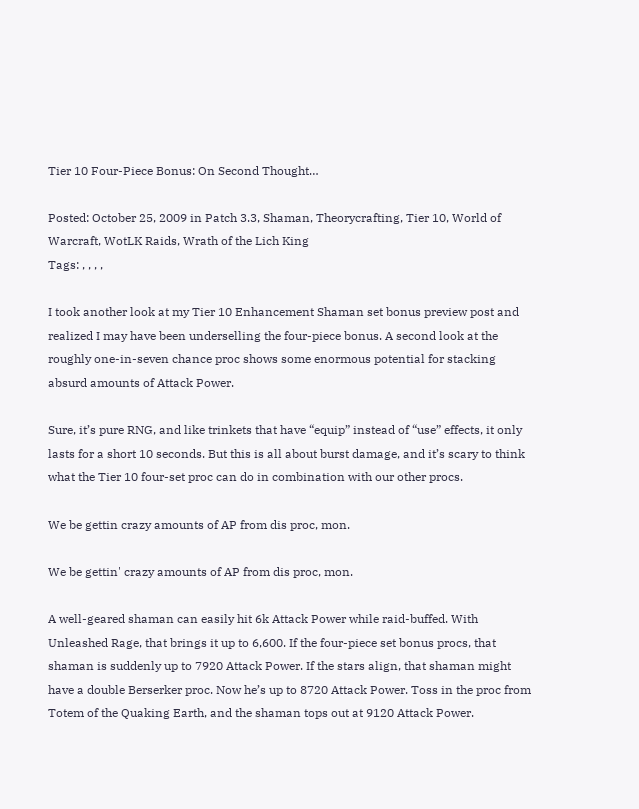Tier 10 Four-Piece Bonus: On Second Thought…

Posted: October 25, 2009 in Patch 3.3, Shaman, Theorycrafting, Tier 10, World of Warcraft, WotLK Raids, Wrath of the Lich King
Tags: , , , ,

I took another look at my Tier 10 Enhancement Shaman set bonus preview post and realized I may have been underselling the four-piece bonus. A second look at the roughly one-in-seven chance proc shows some enormous potential for stacking absurd amounts of Attack Power.

Sure, it’s pure RNG, and like trinkets that have “equip” instead of “use” effects, it only lasts for a short 10 seconds. But this is all about burst damage, and it’s scary to think what the Tier 10 four-set proc can do in combination with our other procs.

We be gettin crazy amounts of AP from dis proc, mon.

We be gettin' crazy amounts of AP from dis proc, mon.

A well-geared shaman can easily hit 6k Attack Power while raid-buffed. With Unleashed Rage, that brings it up to 6,600. If the four-piece set bonus procs, that shaman is suddenly up to 7920 Attack Power. If the stars align, that shaman might have a double Berserker proc. Now he’s up to 8720 Attack Power. Toss in the proc from Totem of the Quaking Earth, and the shaman tops out at 9120 Attack Power.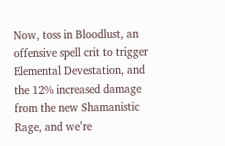Now, toss in Bloodlust, an offensive spell crit to trigger Elemental Devestation, and the 12% increased damage from the new Shamanistic Rage, and we’re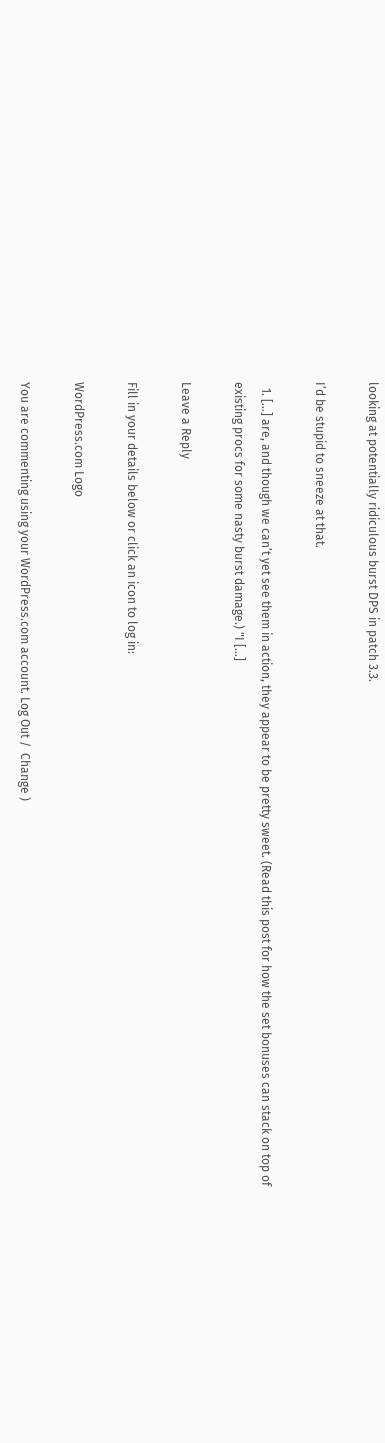looking at potentially ridiculous burst DPS in patch 3.3.

I’d be stupid to sneeze at that.

  1. […] are, and though we can’t yet see them in action, they appear to be pretty sweet. (Read this post for how the set bonuses can stack on top of existing procs for some nasty burst damage.) "I […]

Leave a Reply

Fill in your details below or click an icon to log in:

WordPress.com Logo

You are commenting using your WordPress.com account. Log Out /  Change )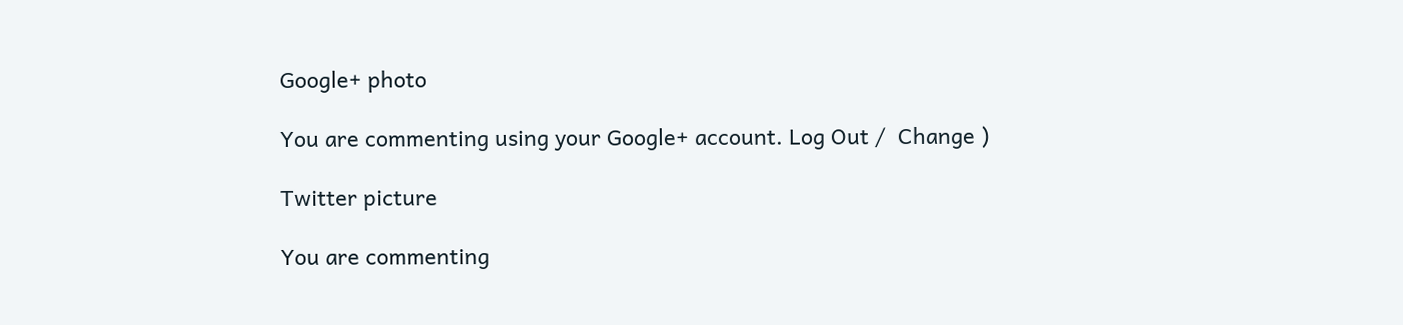Google+ photo

You are commenting using your Google+ account. Log Out /  Change )

Twitter picture

You are commenting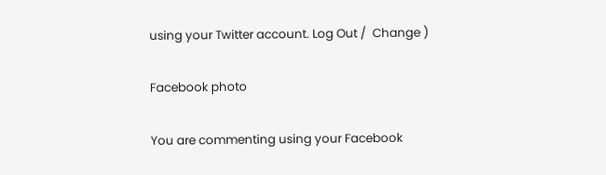using your Twitter account. Log Out /  Change )

Facebook photo

You are commenting using your Facebook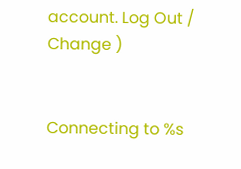account. Log Out /  Change )


Connecting to %s